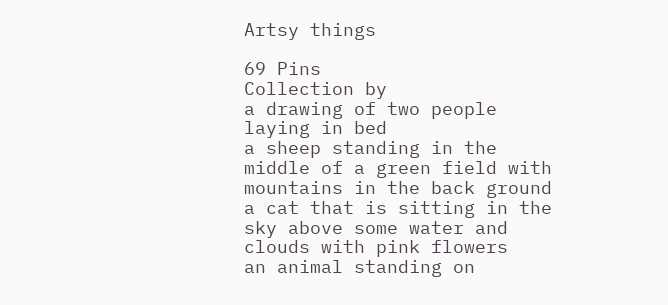Artsy things

69 Pins
Collection by
a drawing of two people laying in bed
a sheep standing in the middle of a green field with mountains in the back ground
a cat that is sitting in the sky above some water and clouds with pink flowers
an animal standing on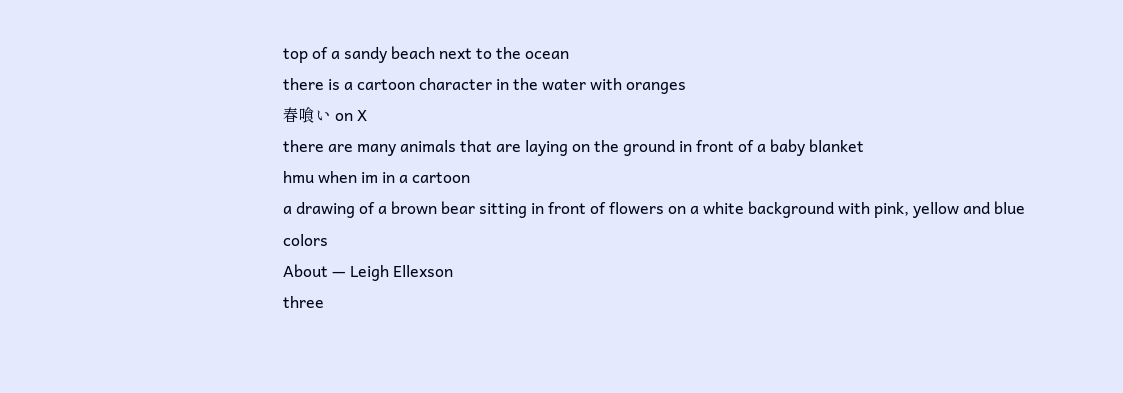top of a sandy beach next to the ocean
there is a cartoon character in the water with oranges
春喰い on X
there are many animals that are laying on the ground in front of a baby blanket
hmu when im in a cartoon
a drawing of a brown bear sitting in front of flowers on a white background with pink, yellow and blue colors
About — Leigh Ellexson
three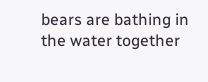bears are bathing in the water together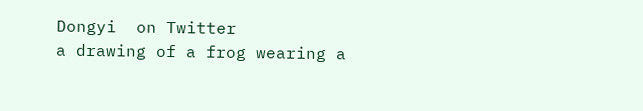Dongyi  on Twitter
a drawing of a frog wearing a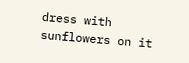dress with sunflowers on it